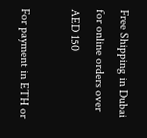Free Shipping in Dubai for online orders over AED 150

For payment in ETH or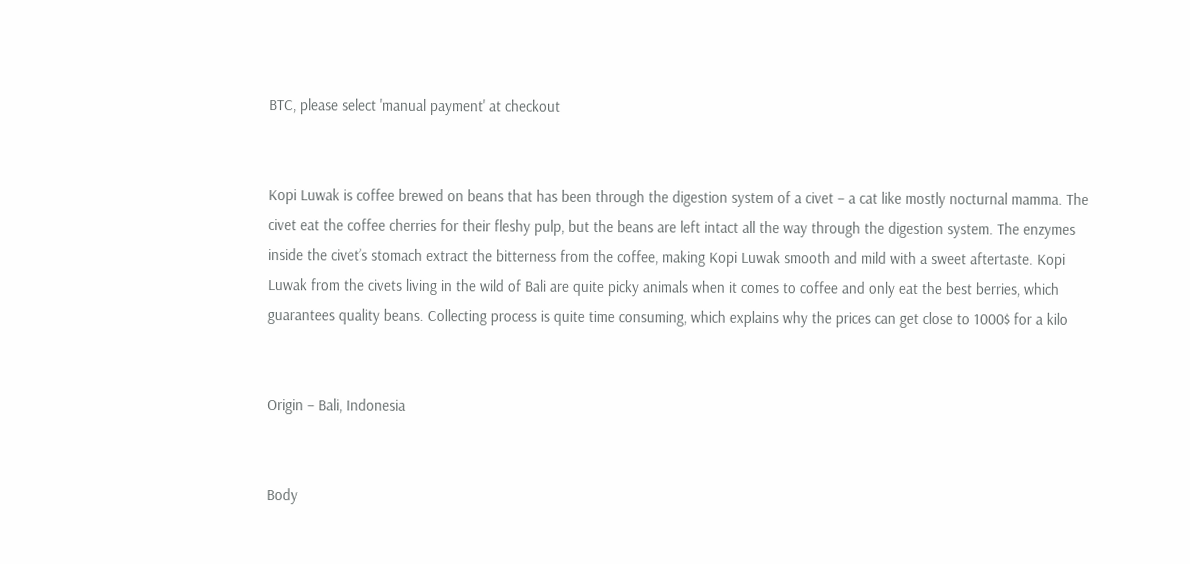BTC, please select 'manual payment' at checkout


Kopi Luwak is coffee brewed on beans that has been through the digestion system of a civet – a cat like mostly nocturnal mamma. The civet eat the coffee cherries for their fleshy pulp, but the beans are left intact all the way through the digestion system. The enzymes inside the civet’s stomach extract the bitterness from the coffee, making Kopi Luwak smooth and mild with a sweet aftertaste. Kopi Luwak from the civets living in the wild of Bali are quite picky animals when it comes to coffee and only eat the best berries, which guarantees quality beans. Collecting process is quite time consuming, which explains why the prices can get close to 1000$ for a kilo


Origin – Bali, Indonesia


Body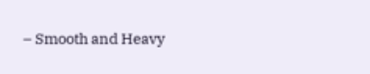– Smooth and Heavy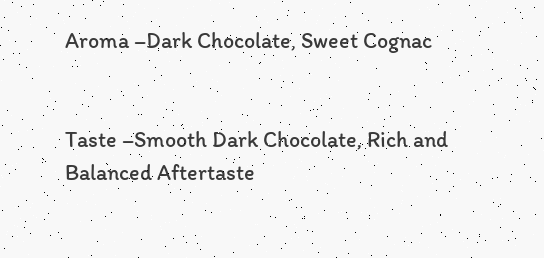Aroma –Dark Chocolate, Sweet Cognac


Taste –Smooth Dark Chocolate, Rich and Balanced Aftertaste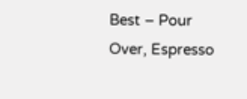Best – Pour Over, Espresso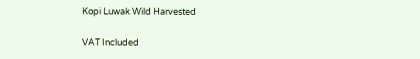Kopi Luwak Wild Harvested

VAT Included